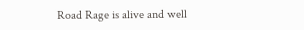Road Rage is alive and well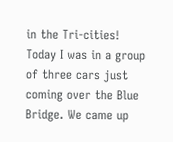in the Tri-cities! Today I was in a group of three cars just coming over the Blue Bridge. We came up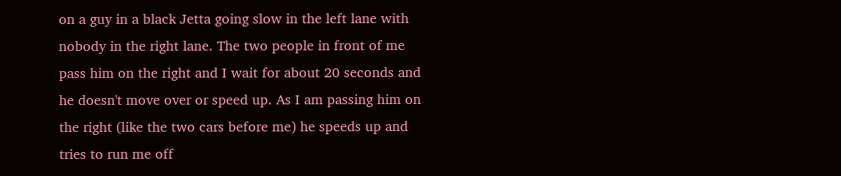on a guy in a black Jetta going slow in the left lane with nobody in the right lane. The two people in front of me pass him on the right and I wait for about 20 seconds and he doesn't move over or speed up. As I am passing him on the right (like the two cars before me) he speeds up and tries to run me off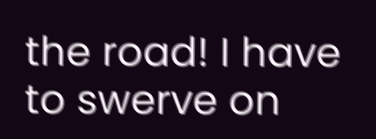the road! I have to swerve on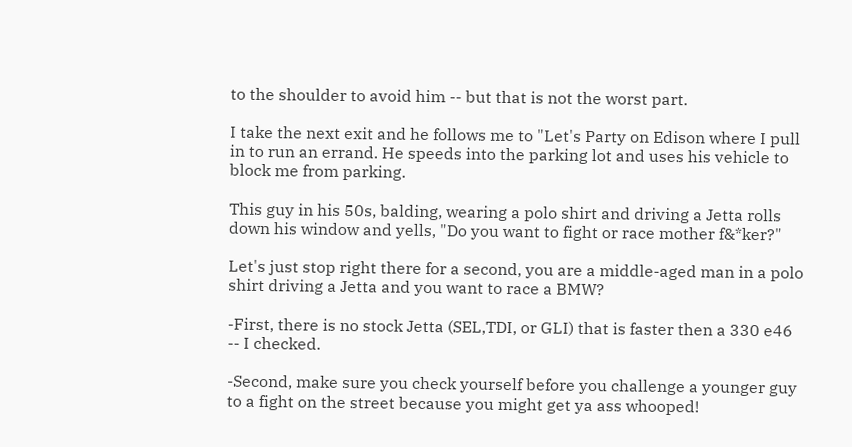to the shoulder to avoid him -- but that is not the worst part.

I take the next exit and he follows me to "Let's Party on Edison where I pull in to run an errand. He speeds into the parking lot and uses his vehicle to block me from parking.

This guy in his 50s, balding, wearing a polo shirt and driving a Jetta rolls down his window and yells, "Do you want to fight or race mother f&*ker?"

Let's just stop right there for a second, you are a middle-aged man in a polo shirt driving a Jetta and you want to race a BMW?

-First, there is no stock Jetta (SEL,TDI, or GLI) that is faster then a 330 e46 -- I checked.

-Second, make sure you check yourself before you challenge a younger guy to a fight on the street because you might get ya ass whooped!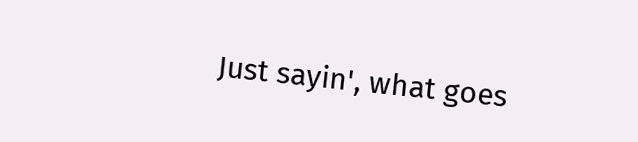Just sayin', what goes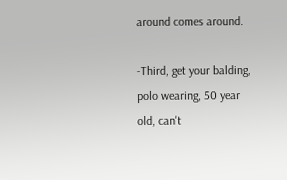around comes around.

-Third, get your balding, polo wearing, 50 year old, can't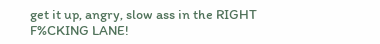get it up, angry, slow ass in the RIGHT F%CKING LANE!